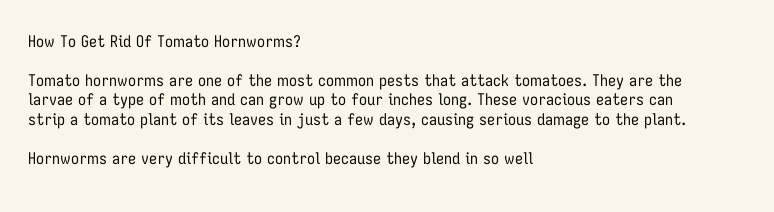How To Get Rid Of Tomato Hornworms?

Tomato hornworms are one of the most common pests that attack tomatoes. They are the larvae of a type of moth and can grow up to four inches long. These voracious eaters can strip a tomato plant of its leaves in just a few days, causing serious damage to the plant.

Hornworms are very difficult to control because they blend in so well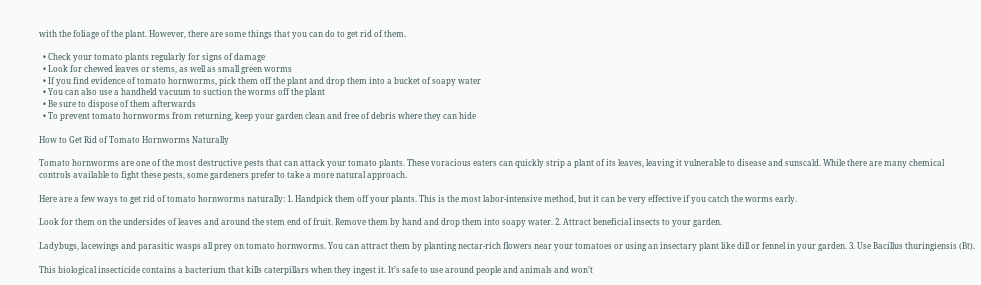with the foliage of the plant. However, there are some things that you can do to get rid of them.

  • Check your tomato plants regularly for signs of damage
  • Look for chewed leaves or stems, as well as small green worms
  • If you find evidence of tomato hornworms, pick them off the plant and drop them into a bucket of soapy water
  • You can also use a handheld vacuum to suction the worms off the plant
  • Be sure to dispose of them afterwards
  • To prevent tomato hornworms from returning, keep your garden clean and free of debris where they can hide

How to Get Rid of Tomato Hornworms Naturally

Tomato hornworms are one of the most destructive pests that can attack your tomato plants. These voracious eaters can quickly strip a plant of its leaves, leaving it vulnerable to disease and sunscald. While there are many chemical controls available to fight these pests, some gardeners prefer to take a more natural approach.

Here are a few ways to get rid of tomato hornworms naturally: 1. Handpick them off your plants. This is the most labor-intensive method, but it can be very effective if you catch the worms early.

Look for them on the undersides of leaves and around the stem end of fruit. Remove them by hand and drop them into soapy water. 2. Attract beneficial insects to your garden.

Ladybugs, lacewings and parasitic wasps all prey on tomato hornworms. You can attract them by planting nectar-rich flowers near your tomatoes or using an insectary plant like dill or fennel in your garden. 3. Use Bacillus thuringiensis (Bt).

This biological insecticide contains a bacterium that kills caterpillars when they ingest it. It’s safe to use around people and animals and won’t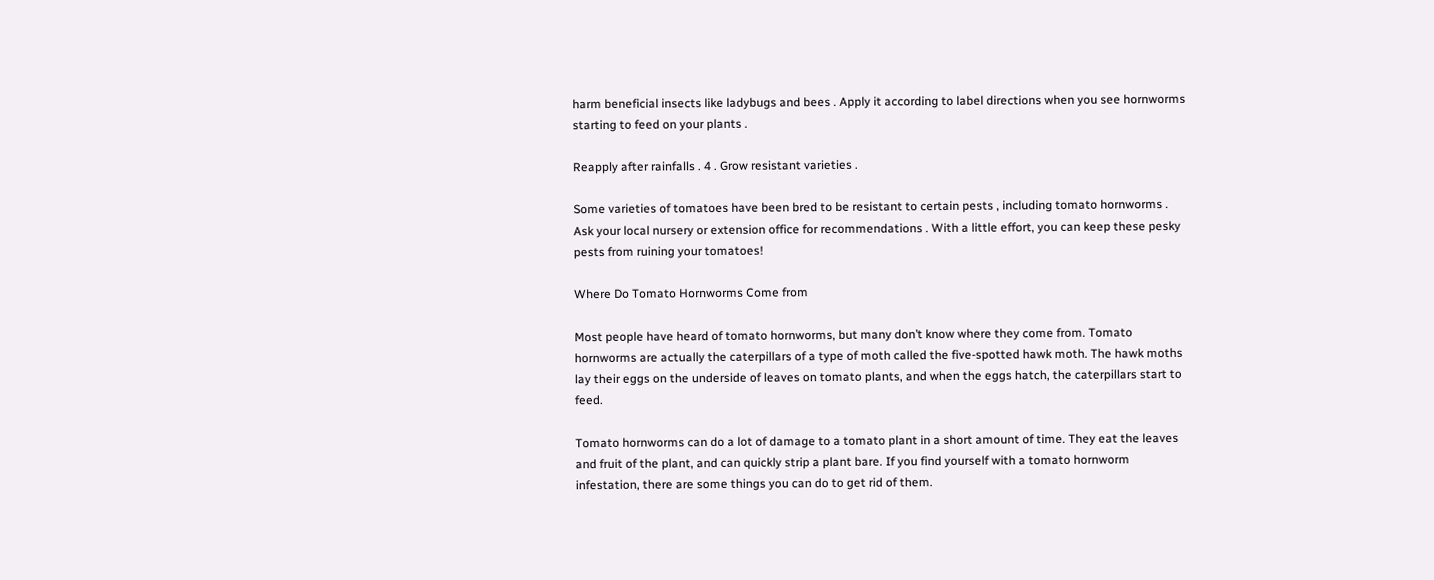harm beneficial insects like ladybugs and bees . Apply it according to label directions when you see hornworms starting to feed on your plants .

Reapply after rainfalls . 4 . Grow resistant varieties .

Some varieties of tomatoes have been bred to be resistant to certain pests , including tomato hornworms . Ask your local nursery or extension office for recommendations . With a little effort, you can keep these pesky pests from ruining your tomatoes!

Where Do Tomato Hornworms Come from

Most people have heard of tomato hornworms, but many don’t know where they come from. Tomato hornworms are actually the caterpillars of a type of moth called the five-spotted hawk moth. The hawk moths lay their eggs on the underside of leaves on tomato plants, and when the eggs hatch, the caterpillars start to feed.

Tomato hornworms can do a lot of damage to a tomato plant in a short amount of time. They eat the leaves and fruit of the plant, and can quickly strip a plant bare. If you find yourself with a tomato hornworm infestation, there are some things you can do to get rid of them.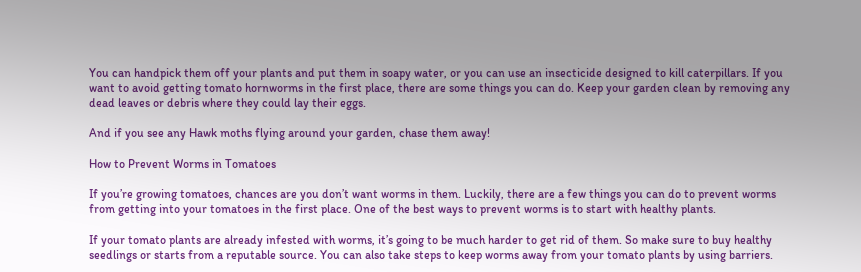You can handpick them off your plants and put them in soapy water, or you can use an insecticide designed to kill caterpillars. If you want to avoid getting tomato hornworms in the first place, there are some things you can do. Keep your garden clean by removing any dead leaves or debris where they could lay their eggs.

And if you see any Hawk moths flying around your garden, chase them away!

How to Prevent Worms in Tomatoes

If you’re growing tomatoes, chances are you don’t want worms in them. Luckily, there are a few things you can do to prevent worms from getting into your tomatoes in the first place. One of the best ways to prevent worms is to start with healthy plants.

If your tomato plants are already infested with worms, it’s going to be much harder to get rid of them. So make sure to buy healthy seedlings or starts from a reputable source. You can also take steps to keep worms away from your tomato plants by using barriers.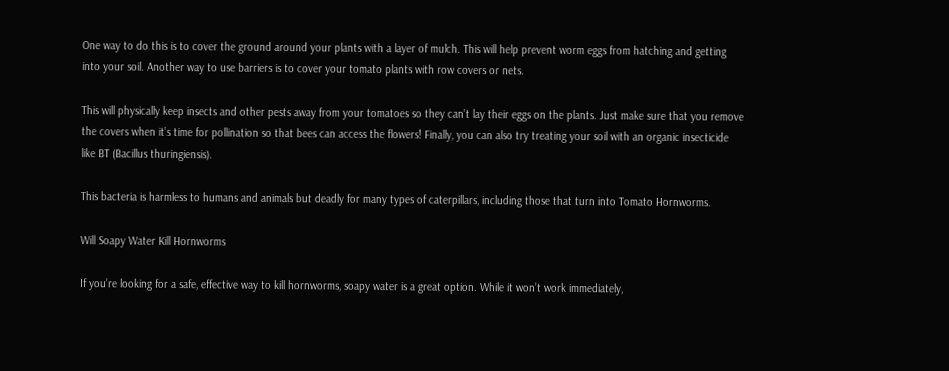One way to do this is to cover the ground around your plants with a layer of mulch. This will help prevent worm eggs from hatching and getting into your soil. Another way to use barriers is to cover your tomato plants with row covers or nets.

This will physically keep insects and other pests away from your tomatoes so they can’t lay their eggs on the plants. Just make sure that you remove the covers when it’s time for pollination so that bees can access the flowers! Finally, you can also try treating your soil with an organic insecticide like BT (Bacillus thuringiensis).

This bacteria is harmless to humans and animals but deadly for many types of caterpillars, including those that turn into Tomato Hornworms.

Will Soapy Water Kill Hornworms

If you’re looking for a safe, effective way to kill hornworms, soapy water is a great option. While it won’t work immediately,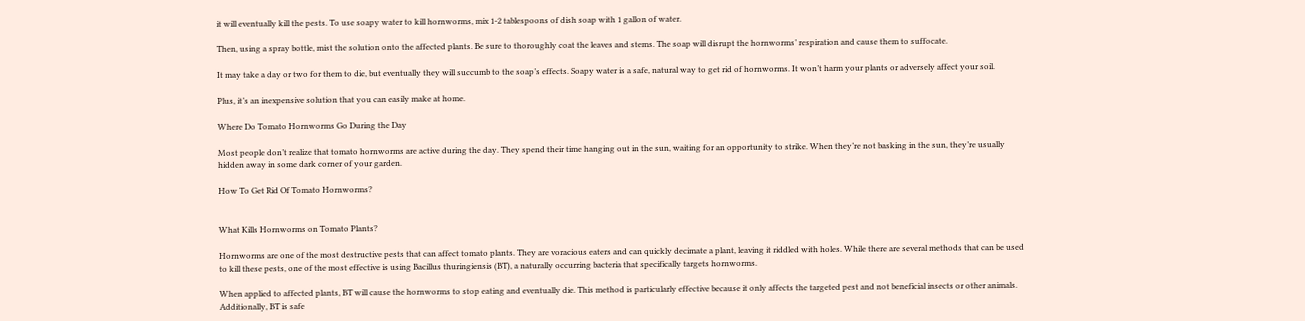it will eventually kill the pests. To use soapy water to kill hornworms, mix 1-2 tablespoons of dish soap with 1 gallon of water.

Then, using a spray bottle, mist the solution onto the affected plants. Be sure to thoroughly coat the leaves and stems. The soap will disrupt the hornworms’ respiration and cause them to suffocate.

It may take a day or two for them to die, but eventually they will succumb to the soap’s effects. Soapy water is a safe, natural way to get rid of hornworms. It won’t harm your plants or adversely affect your soil.

Plus, it’s an inexpensive solution that you can easily make at home.

Where Do Tomato Hornworms Go During the Day

Most people don’t realize that tomato hornworms are active during the day. They spend their time hanging out in the sun, waiting for an opportunity to strike. When they’re not basking in the sun, they’re usually hidden away in some dark corner of your garden.

How To Get Rid Of Tomato Hornworms?


What Kills Hornworms on Tomato Plants?

Hornworms are one of the most destructive pests that can affect tomato plants. They are voracious eaters and can quickly decimate a plant, leaving it riddled with holes. While there are several methods that can be used to kill these pests, one of the most effective is using Bacillus thuringiensis (BT), a naturally occurring bacteria that specifically targets hornworms.

When applied to affected plants, BT will cause the hornworms to stop eating and eventually die. This method is particularly effective because it only affects the targeted pest and not beneficial insects or other animals. Additionally, BT is safe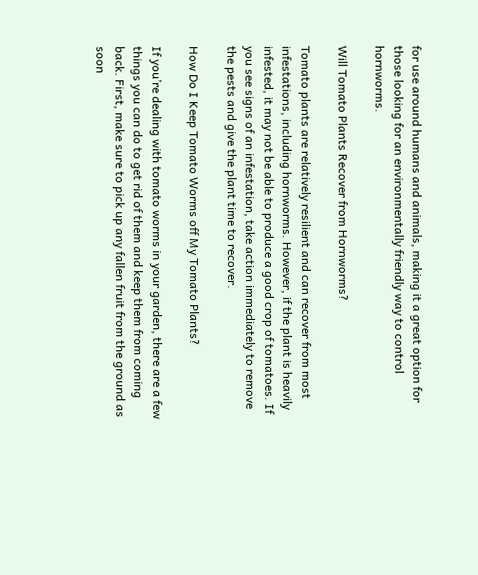for use around humans and animals, making it a great option for those looking for an environmentally friendly way to control hornworms.

Will Tomato Plants Recover from Hornworms?

Tomato plants are relatively resilient and can recover from most infestations, including hornworms. However, if the plant is heavily infested, it may not be able to produce a good crop of tomatoes. If you see signs of an infestation, take action immediately to remove the pests and give the plant time to recover.

How Do I Keep Tomato Worms off My Tomato Plants?

If you’re dealing with tomato worms in your garden, there are a few things you can do to get rid of them and keep them from coming back. First, make sure to pick up any fallen fruit from the ground as soon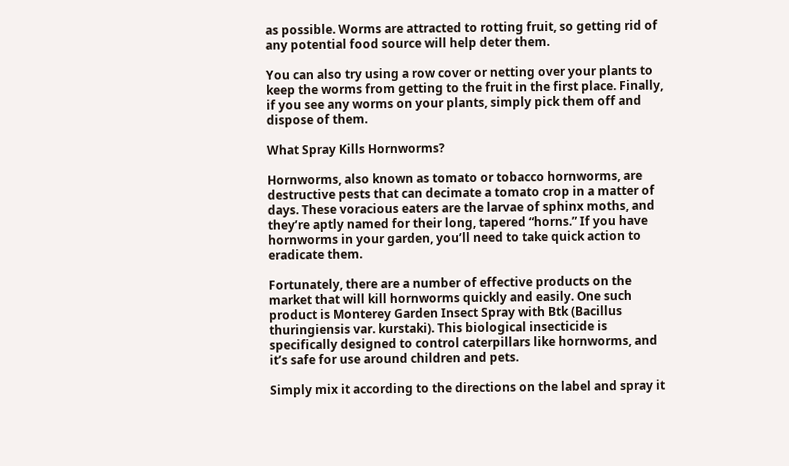as possible. Worms are attracted to rotting fruit, so getting rid of any potential food source will help deter them.

You can also try using a row cover or netting over your plants to keep the worms from getting to the fruit in the first place. Finally, if you see any worms on your plants, simply pick them off and dispose of them.

What Spray Kills Hornworms?

Hornworms, also known as tomato or tobacco hornworms, are destructive pests that can decimate a tomato crop in a matter of days. These voracious eaters are the larvae of sphinx moths, and they’re aptly named for their long, tapered “horns.” If you have hornworms in your garden, you’ll need to take quick action to eradicate them.

Fortunately, there are a number of effective products on the market that will kill hornworms quickly and easily. One such product is Monterey Garden Insect Spray with Btk (Bacillus thuringiensis var. kurstaki). This biological insecticide is specifically designed to control caterpillars like hornworms, and it’s safe for use around children and pets.

Simply mix it according to the directions on the label and spray it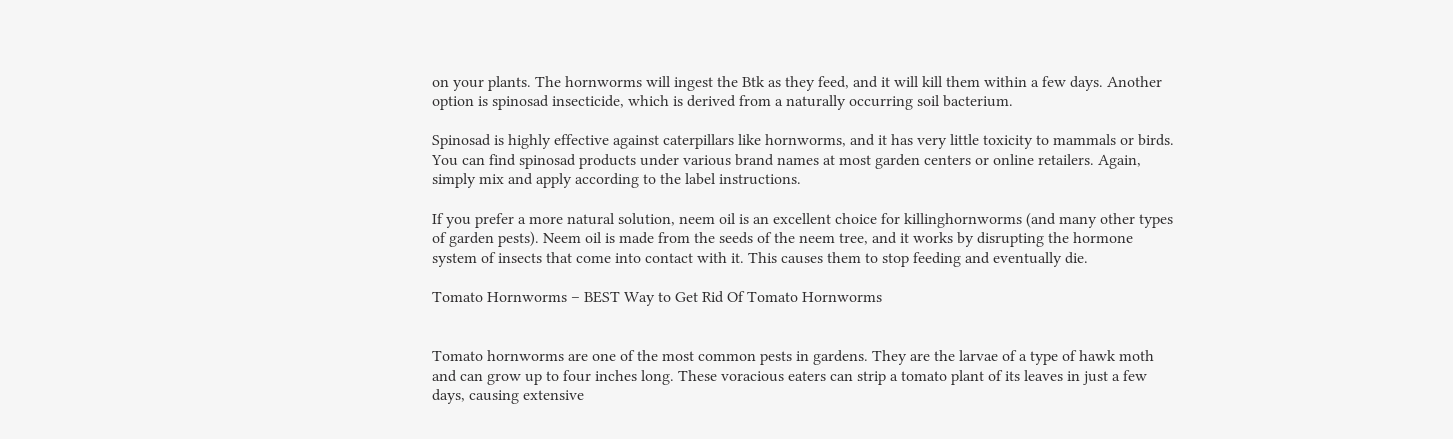on your plants. The hornworms will ingest the Btk as they feed, and it will kill them within a few days. Another option is spinosad insecticide, which is derived from a naturally occurring soil bacterium.

Spinosad is highly effective against caterpillars like hornworms, and it has very little toxicity to mammals or birds. You can find spinosad products under various brand names at most garden centers or online retailers. Again, simply mix and apply according to the label instructions.

If you prefer a more natural solution, neem oil is an excellent choice for killinghornworms (and many other types of garden pests). Neem oil is made from the seeds of the neem tree, and it works by disrupting the hormone system of insects that come into contact with it. This causes them to stop feeding and eventually die.

Tomato Hornworms – BEST Way to Get Rid Of Tomato Hornworms


Tomato hornworms are one of the most common pests in gardens. They are the larvae of a type of hawk moth and can grow up to four inches long. These voracious eaters can strip a tomato plant of its leaves in just a few days, causing extensive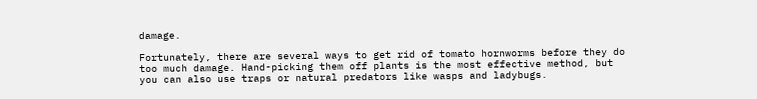damage.

Fortunately, there are several ways to get rid of tomato hornworms before they do too much damage. Hand-picking them off plants is the most effective method, but you can also use traps or natural predators like wasps and ladybugs.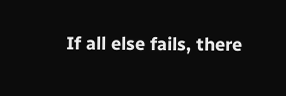If all else fails, there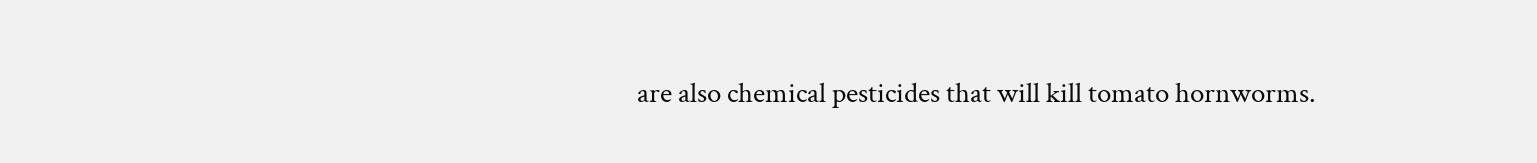are also chemical pesticides that will kill tomato hornworms.